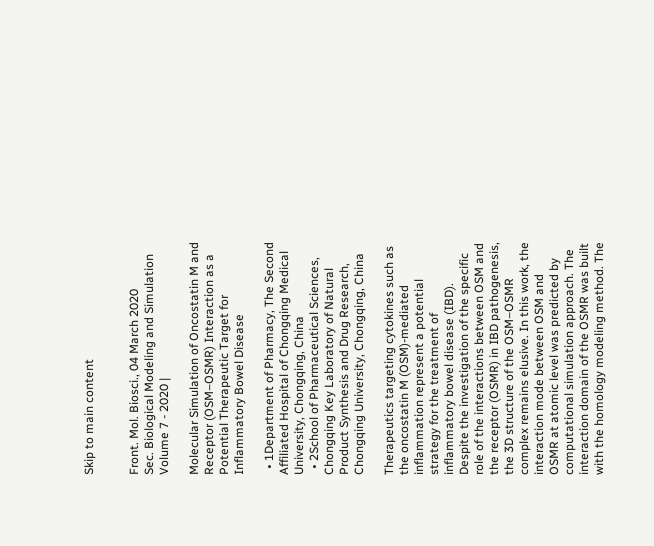Skip to main content


Front. Mol. Biosci., 04 March 2020
Sec. Biological Modeling and Simulation
Volume 7 - 2020 |

Molecular Simulation of Oncostatin M and Receptor (OSM–OSMR) Interaction as a Potential Therapeutic Target for Inflammatory Bowel Disease

  • 1Department of Pharmacy, The Second Affiliated Hospital of Chongqing Medical University, Chongqing, China
  • 2School of Pharmaceutical Sciences, Chongqing Key Laboratory of Natural Product Synthesis and Drug Research, Chongqing University, Chongqing, China

Therapeutics targeting cytokines such as the oncostatin M (OSM)-mediated inflammation represent a potential strategy for the treatment of inflammatory bowel disease (IBD). Despite the investigation of the specific role of the interactions between OSM and the receptor (OSMR) in IBD pathogenesis, the 3D structure of the OSM–OSMR complex remains elusive. In this work, the interaction mode between OSM and OSMR at atomic level was predicted by computational simulation approach. The interaction domain of the OSMR was built with the homology modeling method. The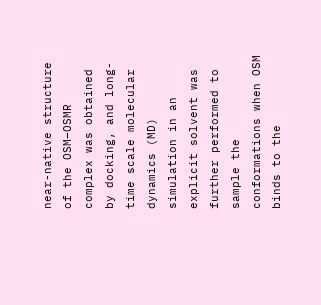near-native structure of the OSM–OSMR complex was obtained by docking, and long-time scale molecular dynamics (MD) simulation in an explicit solvent was further performed to sample the conformations when OSM binds to the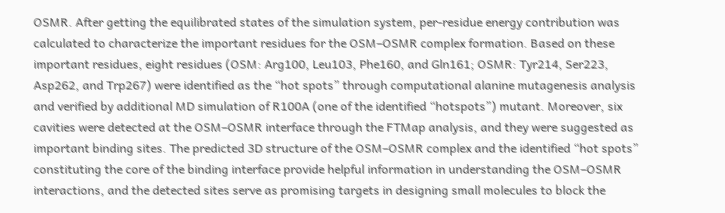OSMR. After getting the equilibrated states of the simulation system, per-residue energy contribution was calculated to characterize the important residues for the OSM–OSMR complex formation. Based on these important residues, eight residues (OSM: Arg100, Leu103, Phe160, and Gln161; OSMR: Tyr214, Ser223, Asp262, and Trp267) were identified as the “hot spots” through computational alanine mutagenesis analysis and verified by additional MD simulation of R100A (one of the identified “hotspots”) mutant. Moreover, six cavities were detected at the OSM–OSMR interface through the FTMap analysis, and they were suggested as important binding sites. The predicted 3D structure of the OSM–OSMR complex and the identified “hot spots” constituting the core of the binding interface provide helpful information in understanding the OSM–OSMR interactions, and the detected sites serve as promising targets in designing small molecules to block the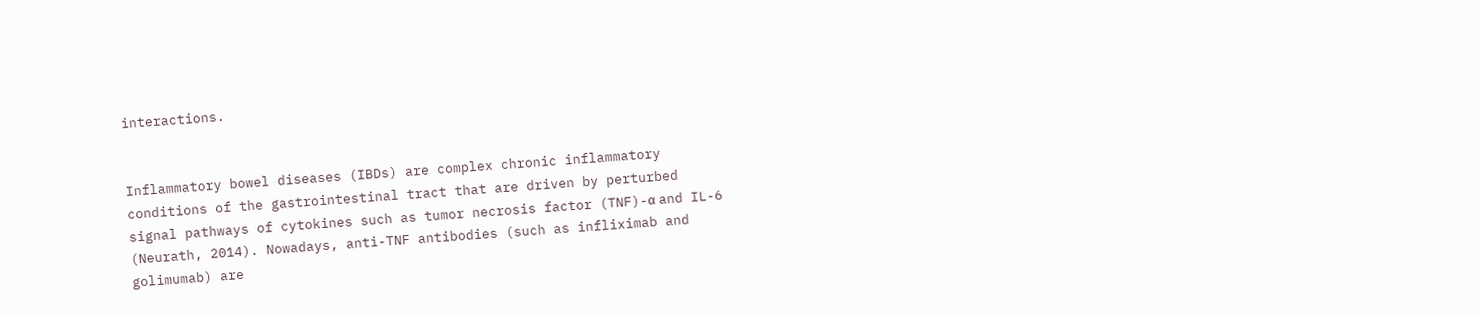interactions.


Inflammatory bowel diseases (IBDs) are complex chronic inflammatory conditions of the gastrointestinal tract that are driven by perturbed signal pathways of cytokines such as tumor necrosis factor (TNF)-α and IL-6 (Neurath, 2014). Nowadays, anti-TNF antibodies (such as infliximab and golimumab) are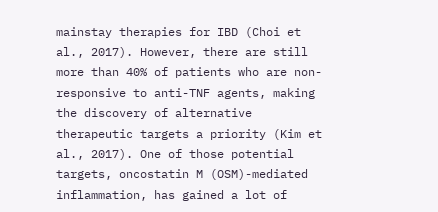mainstay therapies for IBD (Choi et al., 2017). However, there are still more than 40% of patients who are non-responsive to anti-TNF agents, making the discovery of alternative therapeutic targets a priority (Kim et al., 2017). One of those potential targets, oncostatin M (OSM)-mediated inflammation, has gained a lot of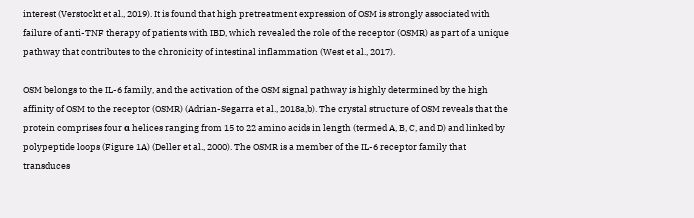interest (Verstockt et al., 2019). It is found that high pretreatment expression of OSM is strongly associated with failure of anti-TNF therapy of patients with IBD, which revealed the role of the receptor (OSMR) as part of a unique pathway that contributes to the chronicity of intestinal inflammation (West et al., 2017).

OSM belongs to the IL-6 family, and the activation of the OSM signal pathway is highly determined by the high affinity of OSM to the receptor (OSMR) (Adrian-Segarra et al., 2018a,b). The crystal structure of OSM reveals that the protein comprises four α helices ranging from 15 to 22 amino acids in length (termed A, B, C, and D) and linked by polypeptide loops (Figure 1A) (Deller et al., 2000). The OSMR is a member of the IL-6 receptor family that transduces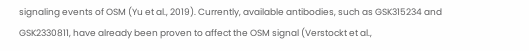signaling events of OSM (Yu et al., 2019). Currently, available antibodies, such as GSK315234 and GSK2330811, have already been proven to affect the OSM signal (Verstockt et al.,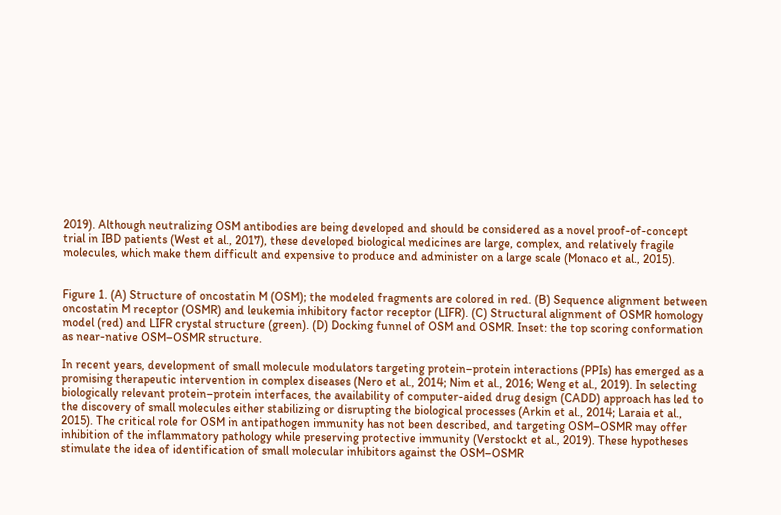2019). Although neutralizing OSM antibodies are being developed and should be considered as a novel proof-of-concept trial in IBD patients (West et al., 2017), these developed biological medicines are large, complex, and relatively fragile molecules, which make them difficult and expensive to produce and administer on a large scale (Monaco et al., 2015).


Figure 1. (A) Structure of oncostatin M (OSM); the modeled fragments are colored in red. (B) Sequence alignment between oncostatin M receptor (OSMR) and leukemia inhibitory factor receptor (LIFR). (C) Structural alignment of OSMR homology model (red) and LIFR crystal structure (green). (D) Docking funnel of OSM and OSMR. Inset: the top scoring conformation as near-native OSM–OSMR structure.

In recent years, development of small molecule modulators targeting protein–protein interactions (PPIs) has emerged as a promising therapeutic intervention in complex diseases (Nero et al., 2014; Nim et al., 2016; Weng et al., 2019). In selecting biologically relevant protein–protein interfaces, the availability of computer-aided drug design (CADD) approach has led to the discovery of small molecules either stabilizing or disrupting the biological processes (Arkin et al., 2014; Laraia et al., 2015). The critical role for OSM in antipathogen immunity has not been described, and targeting OSM–OSMR may offer inhibition of the inflammatory pathology while preserving protective immunity (Verstockt et al., 2019). These hypotheses stimulate the idea of identification of small molecular inhibitors against the OSM–OSMR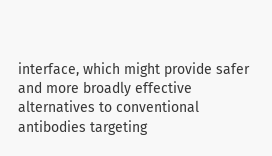interface, which might provide safer and more broadly effective alternatives to conventional antibodies targeting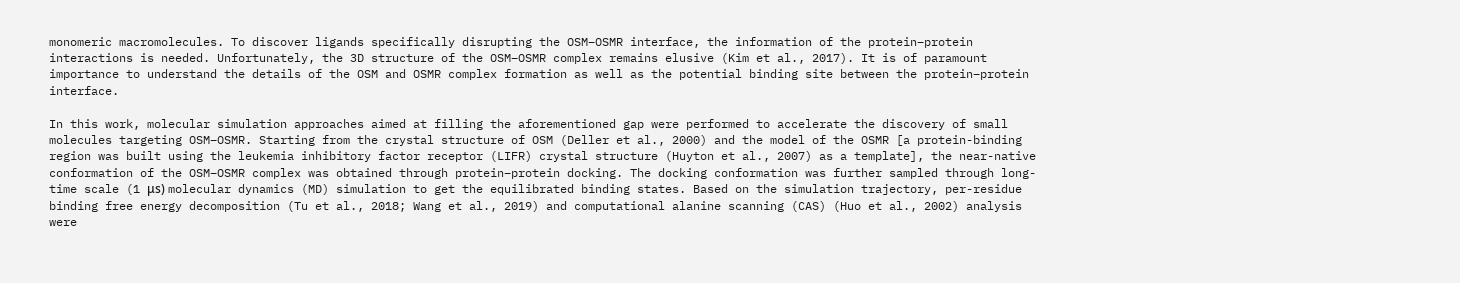monomeric macromolecules. To discover ligands specifically disrupting the OSM–OSMR interface, the information of the protein–protein interactions is needed. Unfortunately, the 3D structure of the OSM–OSMR complex remains elusive (Kim et al., 2017). It is of paramount importance to understand the details of the OSM and OSMR complex formation as well as the potential binding site between the protein–protein interface.

In this work, molecular simulation approaches aimed at filling the aforementioned gap were performed to accelerate the discovery of small molecules targeting OSM–OSMR. Starting from the crystal structure of OSM (Deller et al., 2000) and the model of the OSMR [a protein-binding region was built using the leukemia inhibitory factor receptor (LIFR) crystal structure (Huyton et al., 2007) as a template], the near-native conformation of the OSM–OSMR complex was obtained through protein–protein docking. The docking conformation was further sampled through long-time scale (1 μs) molecular dynamics (MD) simulation to get the equilibrated binding states. Based on the simulation trajectory, per-residue binding free energy decomposition (Tu et al., 2018; Wang et al., 2019) and computational alanine scanning (CAS) (Huo et al., 2002) analysis were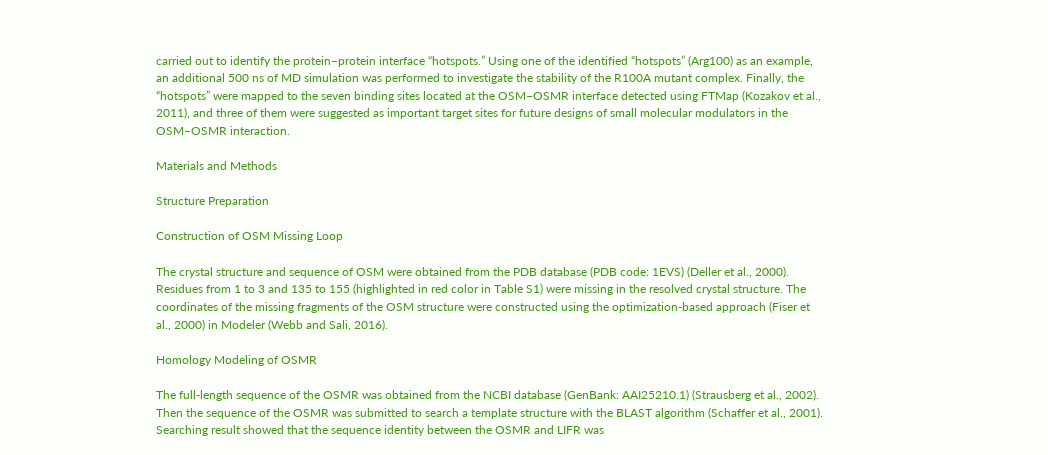carried out to identify the protein–protein interface “hotspots.” Using one of the identified “hotspots” (Arg100) as an example, an additional 500 ns of MD simulation was performed to investigate the stability of the R100A mutant complex. Finally, the “hotspots” were mapped to the seven binding sites located at the OSM–OSMR interface detected using FTMap (Kozakov et al., 2011), and three of them were suggested as important target sites for future designs of small molecular modulators in the OSM–OSMR interaction.

Materials and Methods

Structure Preparation

Construction of OSM Missing Loop

The crystal structure and sequence of OSM were obtained from the PDB database (PDB code: 1EVS) (Deller et al., 2000). Residues from 1 to 3 and 135 to 155 (highlighted in red color in Table S1) were missing in the resolved crystal structure. The coordinates of the missing fragments of the OSM structure were constructed using the optimization-based approach (Fiser et al., 2000) in Modeler (Webb and Sali, 2016).

Homology Modeling of OSMR

The full-length sequence of the OSMR was obtained from the NCBI database (GenBank: AAI25210.1) (Strausberg et al., 2002). Then the sequence of the OSMR was submitted to search a template structure with the BLAST algorithm (Schaffer et al., 2001). Searching result showed that the sequence identity between the OSMR and LIFR was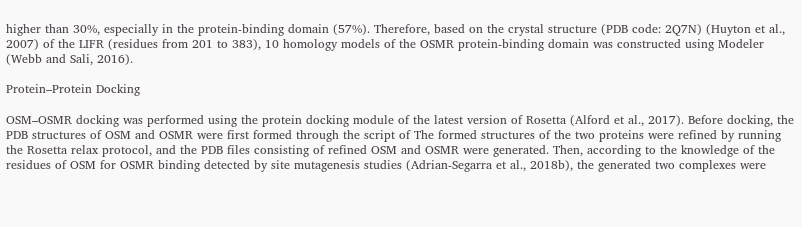higher than 30%, especially in the protein-binding domain (57%). Therefore, based on the crystal structure (PDB code: 2Q7N) (Huyton et al., 2007) of the LIFR (residues from 201 to 383), 10 homology models of the OSMR protein-binding domain was constructed using Modeler (Webb and Sali, 2016).

Protein–Protein Docking

OSM–OSMR docking was performed using the protein docking module of the latest version of Rosetta (Alford et al., 2017). Before docking, the PDB structures of OSM and OSMR were first formed through the script of The formed structures of the two proteins were refined by running the Rosetta relax protocol, and the PDB files consisting of refined OSM and OSMR were generated. Then, according to the knowledge of the residues of OSM for OSMR binding detected by site mutagenesis studies (Adrian-Segarra et al., 2018b), the generated two complexes were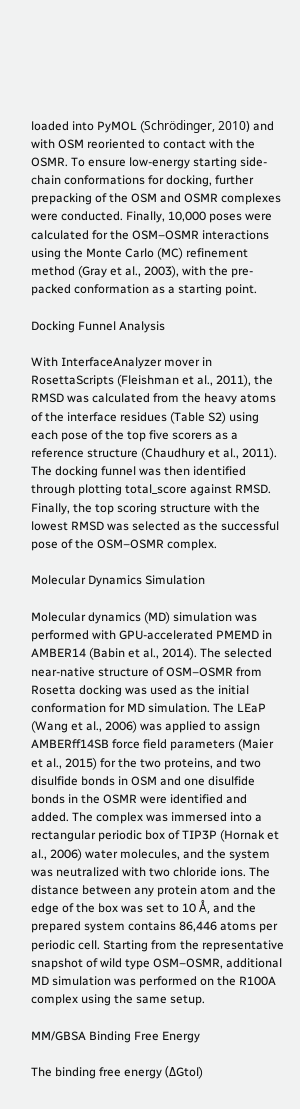loaded into PyMOL (Schrödinger, 2010) and with OSM reoriented to contact with the OSMR. To ensure low-energy starting side-chain conformations for docking, further prepacking of the OSM and OSMR complexes were conducted. Finally, 10,000 poses were calculated for the OSM–OSMR interactions using the Monte Carlo (MC) refinement method (Gray et al., 2003), with the pre-packed conformation as a starting point.

Docking Funnel Analysis

With InterfaceAnalyzer mover in RosettaScripts (Fleishman et al., 2011), the RMSD was calculated from the heavy atoms of the interface residues (Table S2) using each pose of the top five scorers as a reference structure (Chaudhury et al., 2011). The docking funnel was then identified through plotting total_score against RMSD. Finally, the top scoring structure with the lowest RMSD was selected as the successful pose of the OSM–OSMR complex.

Molecular Dynamics Simulation

Molecular dynamics (MD) simulation was performed with GPU-accelerated PMEMD in AMBER14 (Babin et al., 2014). The selected near-native structure of OSM–OSMR from Rosetta docking was used as the initial conformation for MD simulation. The LEaP (Wang et al., 2006) was applied to assign AMBERff14SB force field parameters (Maier et al., 2015) for the two proteins, and two disulfide bonds in OSM and one disulfide bonds in the OSMR were identified and added. The complex was immersed into a rectangular periodic box of TIP3P (Hornak et al., 2006) water molecules, and the system was neutralized with two chloride ions. The distance between any protein atom and the edge of the box was set to 10 Å, and the prepared system contains 86,446 atoms per periodic cell. Starting from the representative snapshot of wild type OSM–OSMR, additional MD simulation was performed on the R100A complex using the same setup.

MM/GBSA Binding Free Energy

The binding free energy (ΔGtol)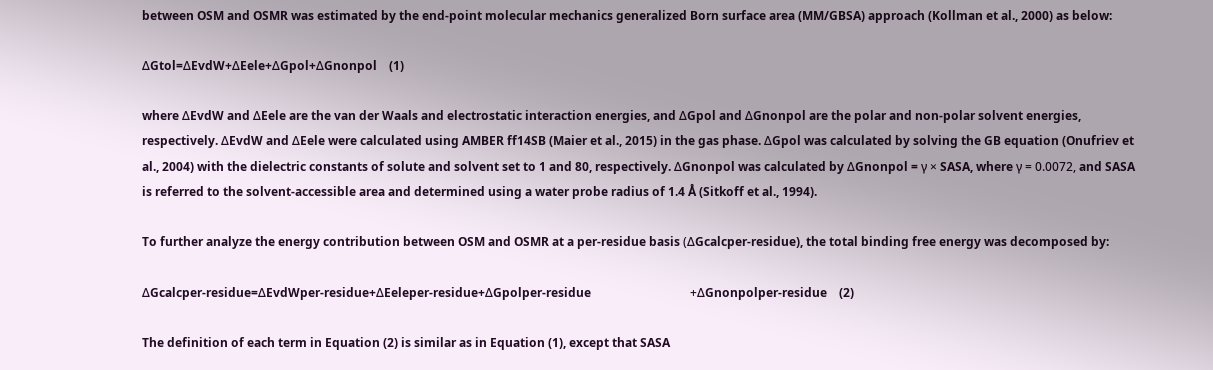between OSM and OSMR was estimated by the end-point molecular mechanics generalized Born surface area (MM/GBSA) approach (Kollman et al., 2000) as below:

ΔGtol=ΔEvdW+ΔEele+ΔGpol+ΔGnonpol    (1)

where ΔEvdW and ΔEele are the van der Waals and electrostatic interaction energies, and ΔGpol and ΔGnonpol are the polar and non-polar solvent energies, respectively. ΔEvdW and ΔEele were calculated using AMBER ff14SB (Maier et al., 2015) in the gas phase. ΔGpol was calculated by solving the GB equation (Onufriev et al., 2004) with the dielectric constants of solute and solvent set to 1 and 80, respectively. ΔGnonpol was calculated by ΔGnonpol = γ × SASA, where γ = 0.0072, and SASA is referred to the solvent-accessible area and determined using a water probe radius of 1.4 Å (Sitkoff et al., 1994).

To further analyze the energy contribution between OSM and OSMR at a per-residue basis (ΔGcalcper-residue), the total binding free energy was decomposed by:

ΔGcalcper-residue=ΔEvdWper-residue+ΔEeleper-residue+ΔGpolper-residue                                 +ΔGnonpolper-residue    (2)

The definition of each term in Equation (2) is similar as in Equation (1), except that SASA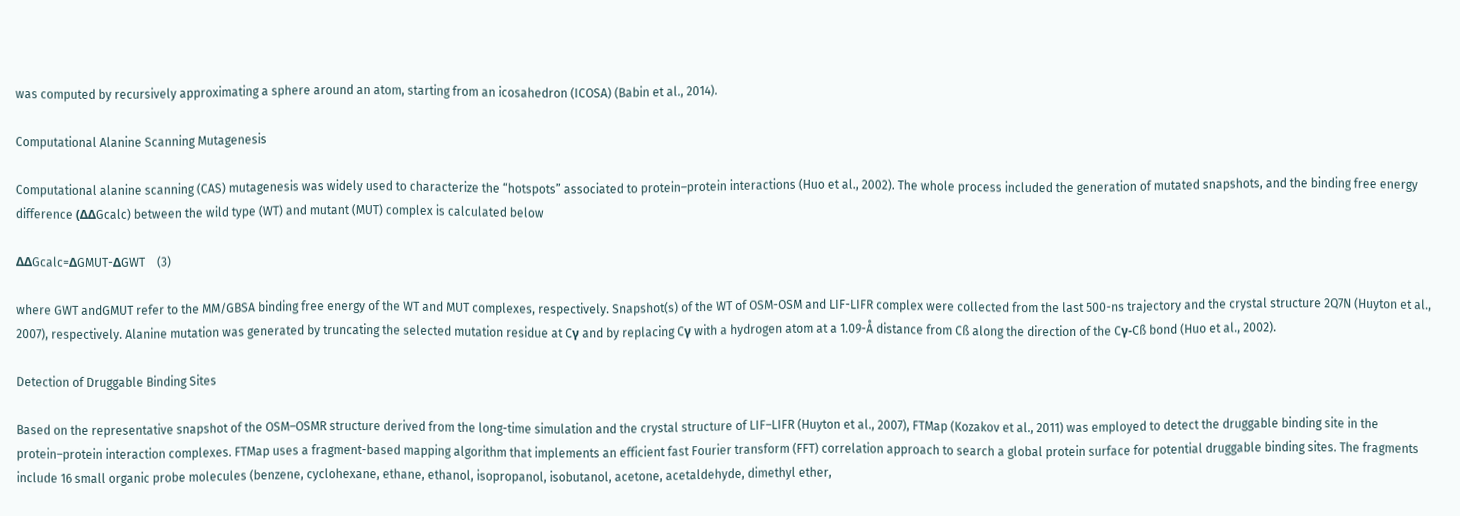was computed by recursively approximating a sphere around an atom, starting from an icosahedron (ICOSA) (Babin et al., 2014).

Computational Alanine Scanning Mutagenesis

Computational alanine scanning (CAS) mutagenesis was widely used to characterize the “hotspots” associated to protein–protein interactions (Huo et al., 2002). The whole process included the generation of mutated snapshots, and the binding free energy difference (ΔΔGcalc) between the wild type (WT) and mutant (MUT) complex is calculated below

ΔΔGcalc=ΔGMUT-ΔGWT    (3)

where GWT andGMUT refer to the MM/GBSA binding free energy of the WT and MUT complexes, respectively. Snapshot(s) of the WT of OSM-OSM and LIF-LIFR complex were collected from the last 500-ns trajectory and the crystal structure 2Q7N (Huyton et al., 2007), respectively. Alanine mutation was generated by truncating the selected mutation residue at Cγ and by replacing Cγ with a hydrogen atom at a 1.09-Å distance from Cß along the direction of the Cγ-Cß bond (Huo et al., 2002).

Detection of Druggable Binding Sites

Based on the representative snapshot of the OSM–OSMR structure derived from the long-time simulation and the crystal structure of LIF–LIFR (Huyton et al., 2007), FTMap (Kozakov et al., 2011) was employed to detect the druggable binding site in the protein–protein interaction complexes. FTMap uses a fragment-based mapping algorithm that implements an efficient fast Fourier transform (FFT) correlation approach to search a global protein surface for potential druggable binding sites. The fragments include 16 small organic probe molecules (benzene, cyclohexane, ethane, ethanol, isopropanol, isobutanol, acetone, acetaldehyde, dimethyl ether,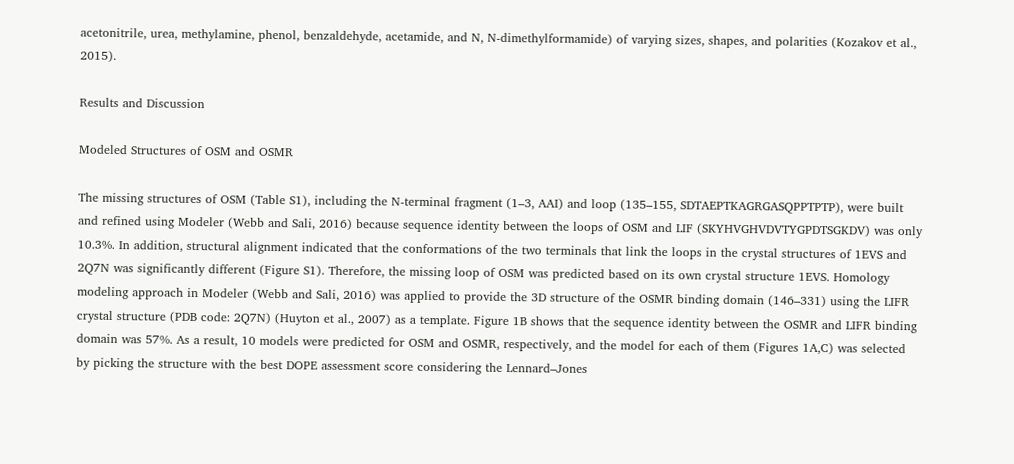acetonitrile, urea, methylamine, phenol, benzaldehyde, acetamide, and N, N-dimethylformamide) of varying sizes, shapes, and polarities (Kozakov et al., 2015).

Results and Discussion

Modeled Structures of OSM and OSMR

The missing structures of OSM (Table S1), including the N-terminal fragment (1–3, AAI) and loop (135–155, SDTAEPTKAGRGASQPPTPTP), were built and refined using Modeler (Webb and Sali, 2016) because sequence identity between the loops of OSM and LIF (SKYHVGHVDVTYGPDTSGKDV) was only 10.3%. In addition, structural alignment indicated that the conformations of the two terminals that link the loops in the crystal structures of 1EVS and 2Q7N was significantly different (Figure S1). Therefore, the missing loop of OSM was predicted based on its own crystal structure 1EVS. Homology modeling approach in Modeler (Webb and Sali, 2016) was applied to provide the 3D structure of the OSMR binding domain (146–331) using the LIFR crystal structure (PDB code: 2Q7N) (Huyton et al., 2007) as a template. Figure 1B shows that the sequence identity between the OSMR and LIFR binding domain was 57%. As a result, 10 models were predicted for OSM and OSMR, respectively, and the model for each of them (Figures 1A,C) was selected by picking the structure with the best DOPE assessment score considering the Lennard–Jones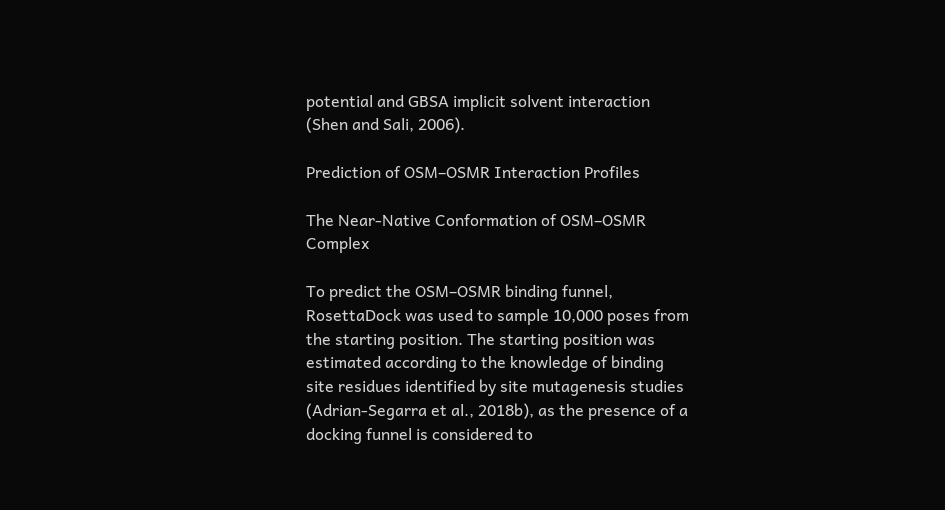potential and GBSA implicit solvent interaction (Shen and Sali, 2006).

Prediction of OSM–OSMR Interaction Profiles

The Near-Native Conformation of OSM–OSMR Complex

To predict the OSM–OSMR binding funnel, RosettaDock was used to sample 10,000 poses from the starting position. The starting position was estimated according to the knowledge of binding site residues identified by site mutagenesis studies (Adrian-Segarra et al., 2018b), as the presence of a docking funnel is considered to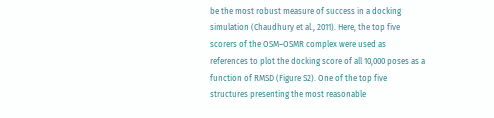be the most robust measure of success in a docking simulation (Chaudhury et al., 2011). Here, the top five scorers of the OSM–OSMR complex were used as references to plot the docking score of all 10,000 poses as a function of RMSD (Figure S2). One of the top five structures presenting the most reasonable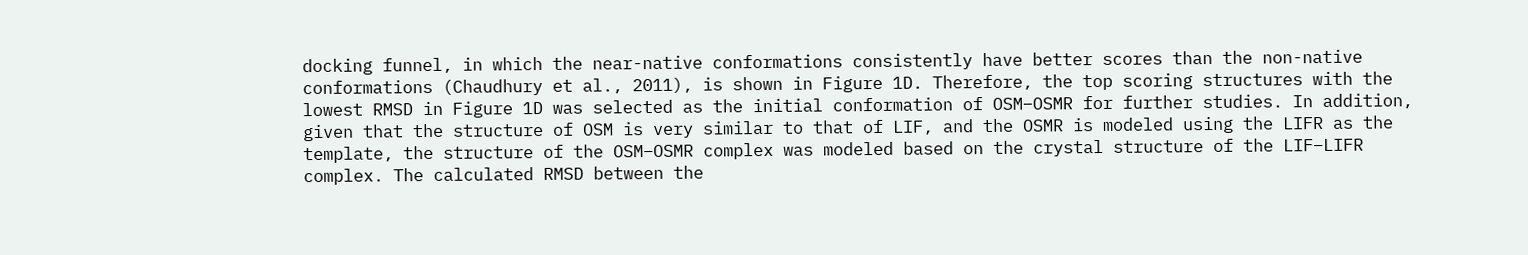docking funnel, in which the near-native conformations consistently have better scores than the non-native conformations (Chaudhury et al., 2011), is shown in Figure 1D. Therefore, the top scoring structures with the lowest RMSD in Figure 1D was selected as the initial conformation of OSM–OSMR for further studies. In addition, given that the structure of OSM is very similar to that of LIF, and the OSMR is modeled using the LIFR as the template, the structure of the OSM–OSMR complex was modeled based on the crystal structure of the LIF–LIFR complex. The calculated RMSD between the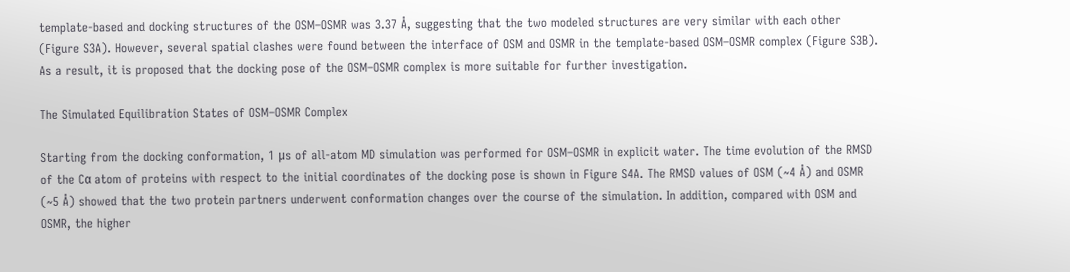template-based and docking structures of the OSM–OSMR was 3.37 Å, suggesting that the two modeled structures are very similar with each other (Figure S3A). However, several spatial clashes were found between the interface of OSM and OSMR in the template-based OSM–OSMR complex (Figure S3B). As a result, it is proposed that the docking pose of the OSM–OSMR complex is more suitable for further investigation.

The Simulated Equilibration States of OSM–OSMR Complex

Starting from the docking conformation, 1 μs of all-atom MD simulation was performed for OSM–OSMR in explicit water. The time evolution of the RMSD of the Cα atom of proteins with respect to the initial coordinates of the docking pose is shown in Figure S4A. The RMSD values of OSM (~4 Å) and OSMR (~5 Å) showed that the two protein partners underwent conformation changes over the course of the simulation. In addition, compared with OSM and OSMR, the higher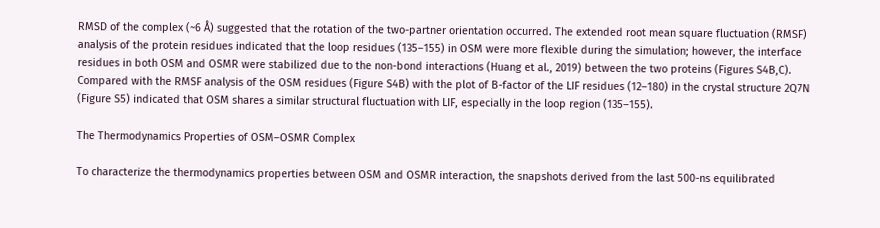RMSD of the complex (~6 Å) suggested that the rotation of the two-partner orientation occurred. The extended root mean square fluctuation (RMSF) analysis of the protein residues indicated that the loop residues (135–155) in OSM were more flexible during the simulation; however, the interface residues in both OSM and OSMR were stabilized due to the non-bond interactions (Huang et al., 2019) between the two proteins (Figures S4B,C). Compared with the RMSF analysis of the OSM residues (Figure S4B) with the plot of B-factor of the LIF residues (12–180) in the crystal structure 2Q7N (Figure S5) indicated that OSM shares a similar structural fluctuation with LIF, especially in the loop region (135–155).

The Thermodynamics Properties of OSM–OSMR Complex

To characterize the thermodynamics properties between OSM and OSMR interaction, the snapshots derived from the last 500-ns equilibrated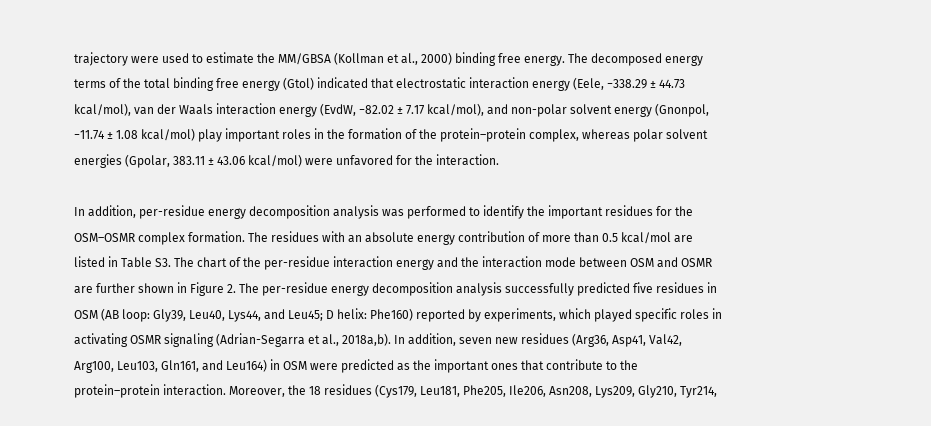trajectory were used to estimate the MM/GBSA (Kollman et al., 2000) binding free energy. The decomposed energy terms of the total binding free energy (Gtol) indicated that electrostatic interaction energy (Eele, −338.29 ± 44.73 kcal/mol), van der Waals interaction energy (EvdW, −82.02 ± 7.17 kcal/mol), and non-polar solvent energy (Gnonpol, −11.74 ± 1.08 kcal/mol) play important roles in the formation of the protein–protein complex, whereas polar solvent energies (Gpolar, 383.11 ± 43.06 kcal/mol) were unfavored for the interaction.

In addition, per-residue energy decomposition analysis was performed to identify the important residues for the OSM–OSMR complex formation. The residues with an absolute energy contribution of more than 0.5 kcal/mol are listed in Table S3. The chart of the per-residue interaction energy and the interaction mode between OSM and OSMR are further shown in Figure 2. The per-residue energy decomposition analysis successfully predicted five residues in OSM (AB loop: Gly39, Leu40, Lys44, and Leu45; D helix: Phe160) reported by experiments, which played specific roles in activating OSMR signaling (Adrian-Segarra et al., 2018a,b). In addition, seven new residues (Arg36, Asp41, Val42, Arg100, Leu103, Gln161, and Leu164) in OSM were predicted as the important ones that contribute to the protein–protein interaction. Moreover, the 18 residues (Cys179, Leu181, Phe205, Ile206, Asn208, Lys209, Gly210, Tyr214,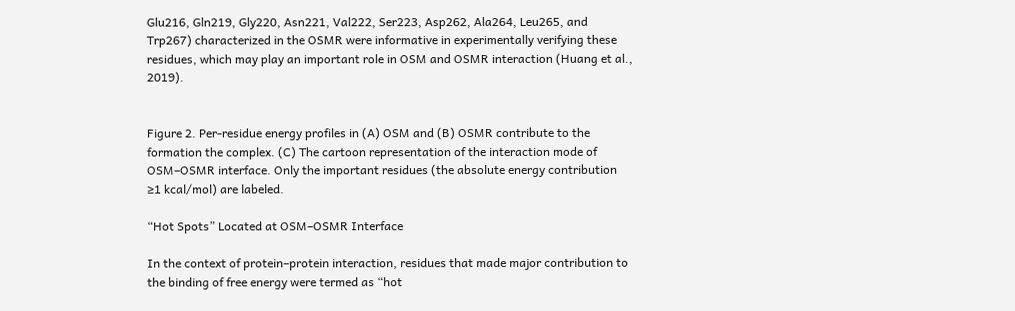Glu216, Gln219, Gly220, Asn221, Val222, Ser223, Asp262, Ala264, Leu265, and Trp267) characterized in the OSMR were informative in experimentally verifying these residues, which may play an important role in OSM and OSMR interaction (Huang et al., 2019).


Figure 2. Per-residue energy profiles in (A) OSM and (B) OSMR contribute to the formation the complex. (C) The cartoon representation of the interaction mode of OSM–OSMR interface. Only the important residues (the absolute energy contribution ≥1 kcal/mol) are labeled.

“Hot Spots” Located at OSM–OSMR Interface

In the context of protein–protein interaction, residues that made major contribution to the binding of free energy were termed as “hot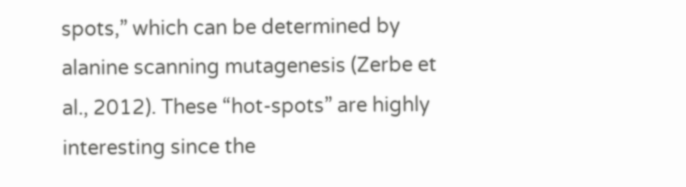spots,” which can be determined by alanine scanning mutagenesis (Zerbe et al., 2012). These “hot-spots” are highly interesting since the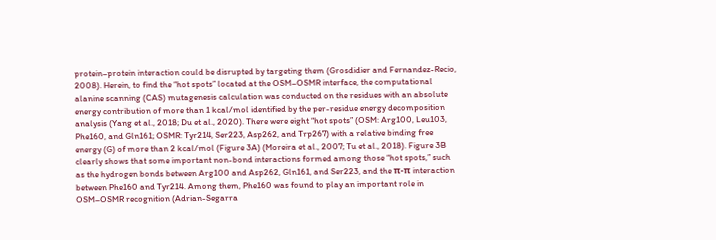protein–protein interaction could be disrupted by targeting them (Grosdidier and Fernandez-Recio, 2008). Herein, to find the “hot spots” located at the OSM–OSMR interface, the computational alanine scanning (CAS) mutagenesis calculation was conducted on the residues with an absolute energy contribution of more than 1 kcal/mol identified by the per-residue energy decomposition analysis (Yang et al., 2018; Du et al., 2020). There were eight “hot spots” (OSM: Arg100, Leu103, Phe160, and Gln161; OSMR: Tyr214, Ser223, Asp262, and Trp267) with a relative binding free energy (G) of more than 2 kcal/mol (Figure 3A) (Moreira et al., 2007; Tu et al., 2018). Figure 3B clearly shows that some important non-bond interactions formed among those “hot spots,” such as the hydrogen bonds between Arg100 and Asp262, Gln161, and Ser223, and the π-π interaction between Phe160 and Tyr214. Among them, Phe160 was found to play an important role in OSM–OSMR recognition (Adrian-Segarra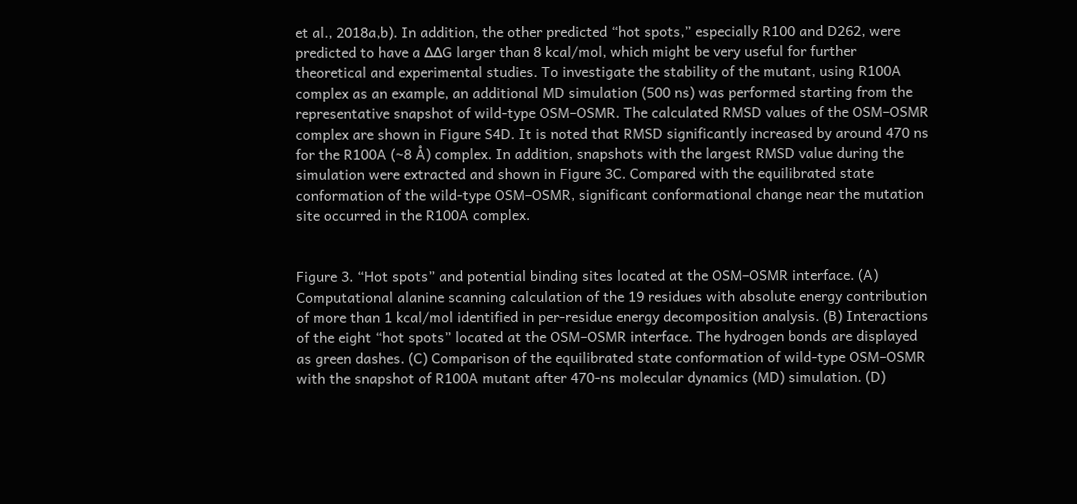et al., 2018a,b). In addition, the other predicted “hot spots,” especially R100 and D262, were predicted to have a ΔΔG larger than 8 kcal/mol, which might be very useful for further theoretical and experimental studies. To investigate the stability of the mutant, using R100A complex as an example, an additional MD simulation (500 ns) was performed starting from the representative snapshot of wild-type OSM–OSMR. The calculated RMSD values of the OSM–OSMR complex are shown in Figure S4D. It is noted that RMSD significantly increased by around 470 ns for the R100A (~8 Å) complex. In addition, snapshots with the largest RMSD value during the simulation were extracted and shown in Figure 3C. Compared with the equilibrated state conformation of the wild-type OSM–OSMR, significant conformational change near the mutation site occurred in the R100A complex.


Figure 3. “Hot spots” and potential binding sites located at the OSM–OSMR interface. (A) Computational alanine scanning calculation of the 19 residues with absolute energy contribution of more than 1 kcal/mol identified in per-residue energy decomposition analysis. (B) Interactions of the eight “hot spots” located at the OSM–OSMR interface. The hydrogen bonds are displayed as green dashes. (C) Comparison of the equilibrated state conformation of wild-type OSM–OSMR with the snapshot of R100A mutant after 470-ns molecular dynamics (MD) simulation. (D)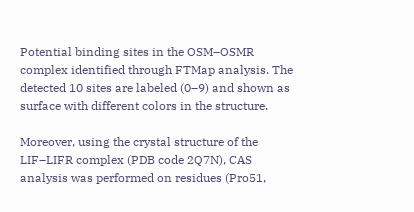Potential binding sites in the OSM–OSMR complex identified through FTMap analysis. The detected 10 sites are labeled (0–9) and shown as surface with different colors in the structure.

Moreover, using the crystal structure of the LIF–LIFR complex (PDB code 2Q7N), CAS analysis was performed on residues (Pro51,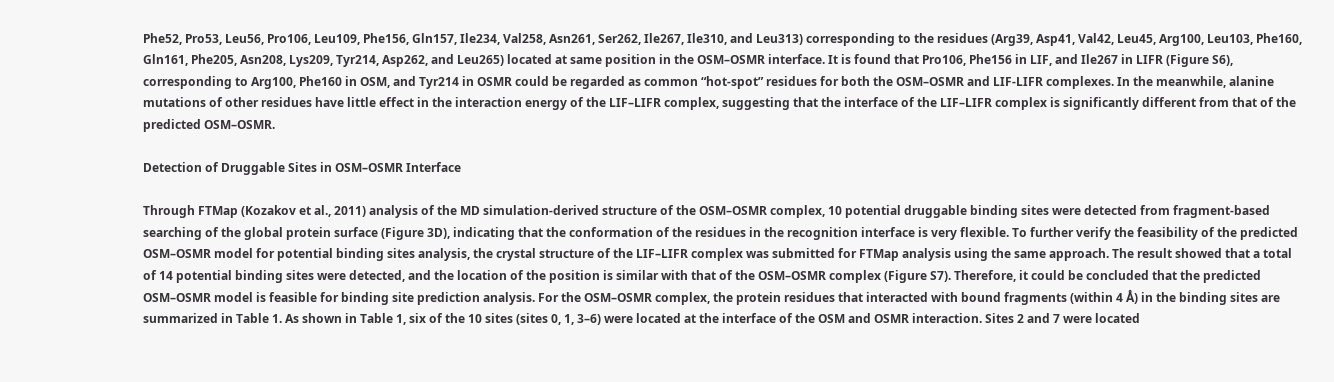Phe52, Pro53, Leu56, Pro106, Leu109, Phe156, Gln157, Ile234, Val258, Asn261, Ser262, Ile267, Ile310, and Leu313) corresponding to the residues (Arg39, Asp41, Val42, Leu45, Arg100, Leu103, Phe160, Gln161, Phe205, Asn208, Lys209, Tyr214, Asp262, and Leu265) located at same position in the OSM–OSMR interface. It is found that Pro106, Phe156 in LIF, and Ile267 in LIFR (Figure S6), corresponding to Arg100, Phe160 in OSM, and Tyr214 in OSMR could be regarded as common “hot-spot” residues for both the OSM–OSMR and LIF-LIFR complexes. In the meanwhile, alanine mutations of other residues have little effect in the interaction energy of the LIF–LIFR complex, suggesting that the interface of the LIF–LIFR complex is significantly different from that of the predicted OSM–OSMR.

Detection of Druggable Sites in OSM–OSMR Interface

Through FTMap (Kozakov et al., 2011) analysis of the MD simulation-derived structure of the OSM–OSMR complex, 10 potential druggable binding sites were detected from fragment-based searching of the global protein surface (Figure 3D), indicating that the conformation of the residues in the recognition interface is very flexible. To further verify the feasibility of the predicted OSM–OSMR model for potential binding sites analysis, the crystal structure of the LIF–LIFR complex was submitted for FTMap analysis using the same approach. The result showed that a total of 14 potential binding sites were detected, and the location of the position is similar with that of the OSM–OSMR complex (Figure S7). Therefore, it could be concluded that the predicted OSM–OSMR model is feasible for binding site prediction analysis. For the OSM–OSMR complex, the protein residues that interacted with bound fragments (within 4 Å) in the binding sites are summarized in Table 1. As shown in Table 1, six of the 10 sites (sites 0, 1, 3–6) were located at the interface of the OSM and OSMR interaction. Sites 2 and 7 were located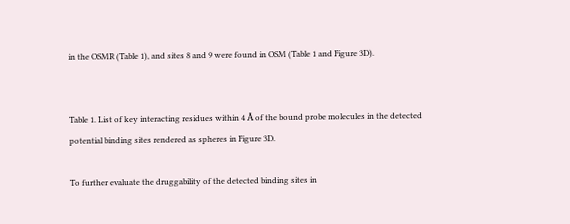in the OSMR (Table 1), and sites 8 and 9 were found in OSM (Table 1 and Figure 3D).


Table 1. List of key interacting residues within 4 Å of the bound probe molecules in the detected potential binding sites rendered as spheres in Figure 3D.

To further evaluate the druggability of the detected binding sites in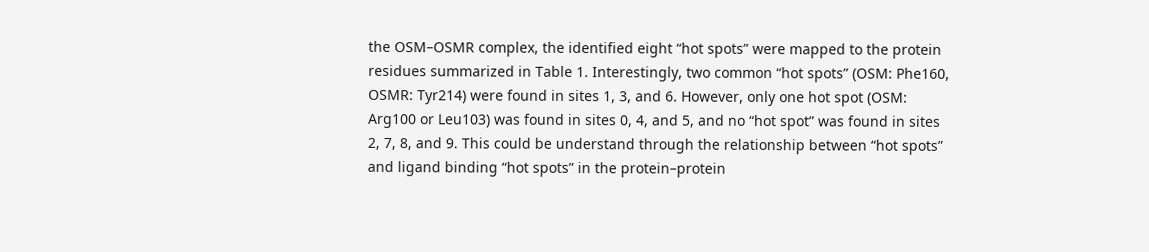the OSM–OSMR complex, the identified eight “hot spots” were mapped to the protein residues summarized in Table 1. Interestingly, two common “hot spots” (OSM: Phe160, OSMR: Tyr214) were found in sites 1, 3, and 6. However, only one hot spot (OSM: Arg100 or Leu103) was found in sites 0, 4, and 5, and no “hot spot” was found in sites 2, 7, 8, and 9. This could be understand through the relationship between “hot spots” and ligand binding “hot spots” in the protein–protein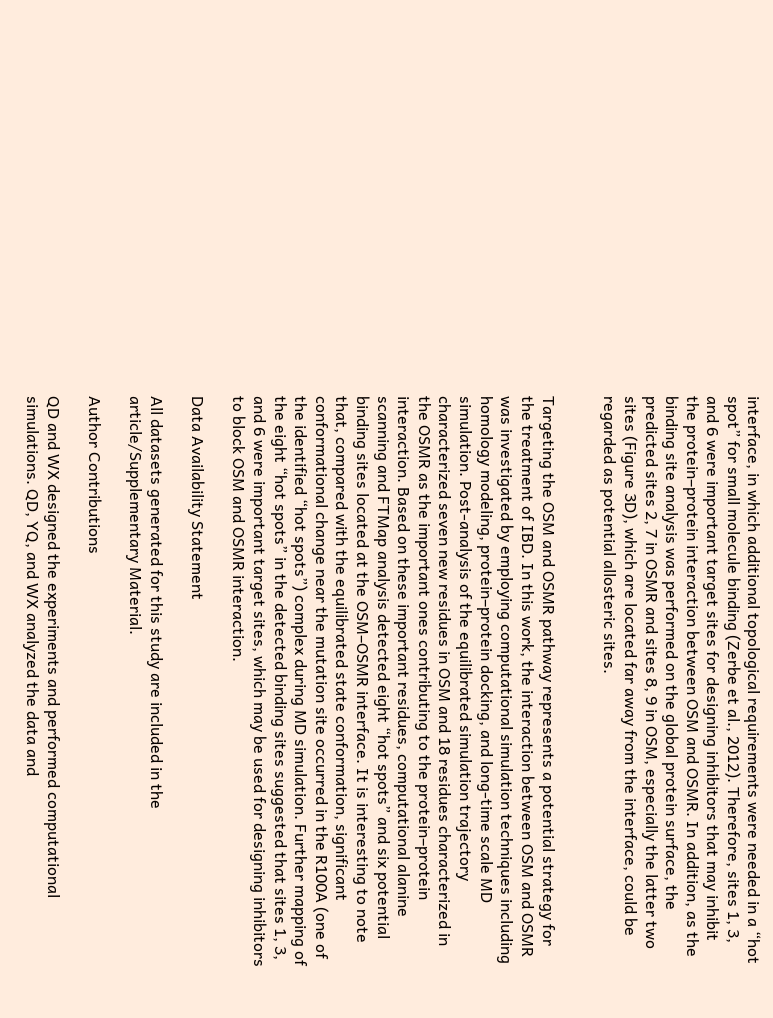interface, in which additional topological requirements were needed in a “hot spot” for small molecule binding (Zerbe et al., 2012). Therefore, sites 1, 3, and 6 were important target sites for designing inhibitors that may inhibit the protein–protein interaction between OSM and OSMR. In addition, as the binding site analysis was performed on the global protein surface, the predicted sites 2, 7 in OSMR and sites 8, 9 in OSM, especially the latter two sites (Figure 3D), which are located far away from the interface, could be regarded as potential allosteric sites.


Targeting the OSM and OSMR pathway represents a potential strategy for the treatment of IBD. In this work, the interaction between OSM and OSMR was investigated by employing computational simulation techniques including homology modeling, protein–protein docking, and long-time scale MD simulation. Post-analysis of the equilibrated simulation trajectory characterized seven new residues in OSM and 18 residues characterized in the OSMR as the important ones contributing to the protein–protein interaction. Based on these important residues, computational alanine scanning and FTMap analysis detected eight “hot spots” and six potential binding sites located at the OSM–OSMR interface. It is interesting to note that, compared with the equilibrated state conformation, significant conformational change near the mutation site occurred in the R100A (one of the identified “hot spots”) complex during MD simulation. Further mapping of the eight “hot spots” in the detected binding sites suggested that sites 1, 3, and 6 were important target sites, which may be used for designing inhibitors to block OSM and OSMR interaction.

Data Availability Statement

All datasets generated for this study are included in the article/Supplementary Material.

Author Contributions

QD and WX designed the experiments and performed computational simulations. QD, YQ, and WX analyzed the data and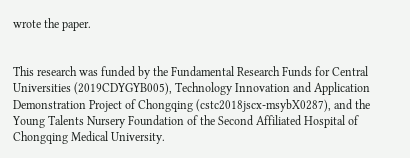wrote the paper.


This research was funded by the Fundamental Research Funds for Central Universities (2019CDYGYB005), Technology Innovation and Application Demonstration Project of Chongqing (cstc2018jscx-msybX0287), and the Young Talents Nursery Foundation of the Second Affiliated Hospital of Chongqing Medical University.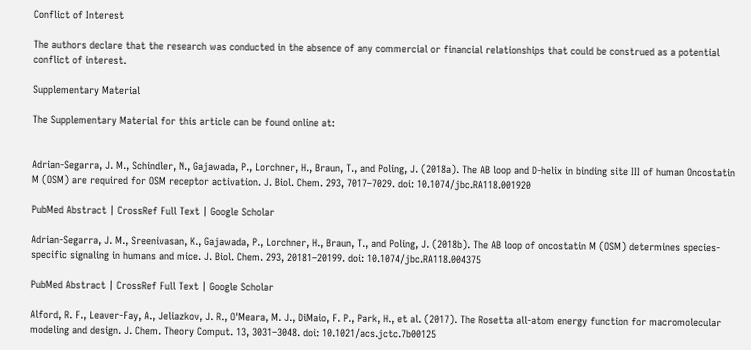Conflict of Interest

The authors declare that the research was conducted in the absence of any commercial or financial relationships that could be construed as a potential conflict of interest.

Supplementary Material

The Supplementary Material for this article can be found online at:


Adrian-Segarra, J. M., Schindler, N., Gajawada, P., Lorchner, H., Braun, T., and Poling, J. (2018a). The AB loop and D-helix in binding site III of human Oncostatin M (OSM) are required for OSM receptor activation. J. Biol. Chem. 293, 7017–7029. doi: 10.1074/jbc.RA118.001920

PubMed Abstract | CrossRef Full Text | Google Scholar

Adrian-Segarra, J. M., Sreenivasan, K., Gajawada, P., Lorchner, H., Braun, T., and Poling, J. (2018b). The AB loop of oncostatin M (OSM) determines species-specific signaling in humans and mice. J. Biol. Chem. 293, 20181–20199. doi: 10.1074/jbc.RA118.004375

PubMed Abstract | CrossRef Full Text | Google Scholar

Alford, R. F., Leaver-Fay, A., Jeliazkov, J. R., O'Meara, M. J., DiMaio, F. P., Park, H., et al. (2017). The Rosetta all-atom energy function for macromolecular modeling and design. J. Chem. Theory Comput. 13, 3031–3048. doi: 10.1021/acs.jctc.7b00125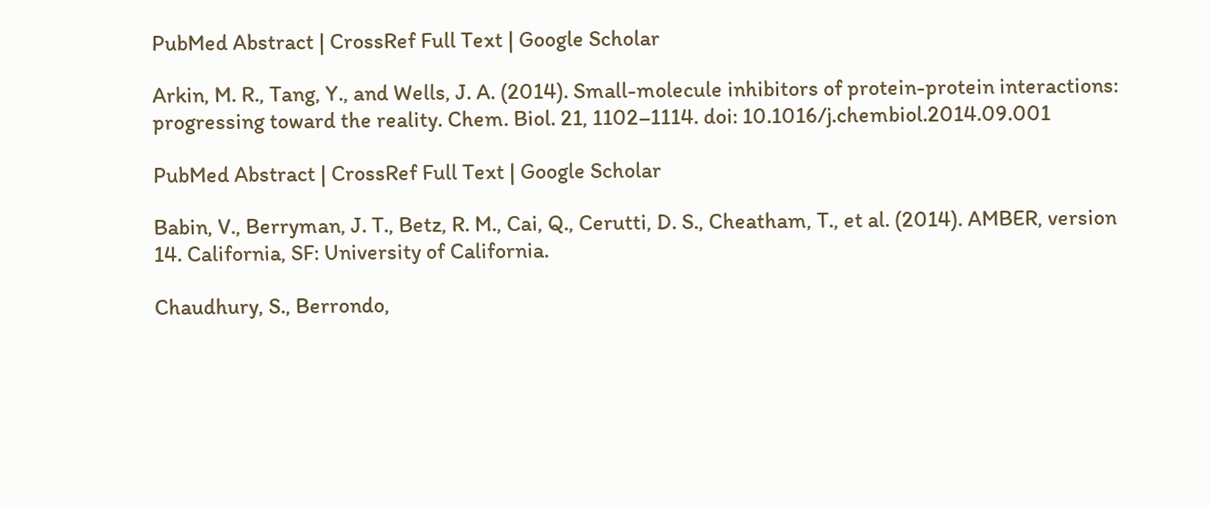PubMed Abstract | CrossRef Full Text | Google Scholar

Arkin, M. R., Tang, Y., and Wells, J. A. (2014). Small-molecule inhibitors of protein-protein interactions: progressing toward the reality. Chem. Biol. 21, 1102–1114. doi: 10.1016/j.chembiol.2014.09.001

PubMed Abstract | CrossRef Full Text | Google Scholar

Babin, V., Berryman, J. T., Betz, R. M., Cai, Q., Cerutti, D. S., Cheatham, T., et al. (2014). AMBER, version 14. California, SF: University of California.

Chaudhury, S., Berrondo,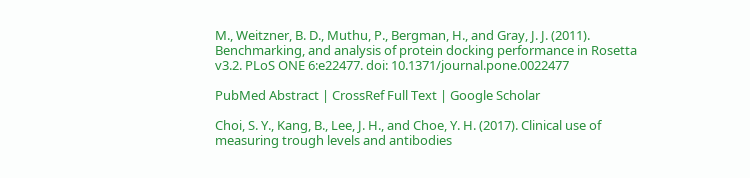M., Weitzner, B. D., Muthu, P., Bergman, H., and Gray, J. J. (2011). Benchmarking, and analysis of protein docking performance in Rosetta v3.2. PLoS ONE 6:e22477. doi: 10.1371/journal.pone.0022477

PubMed Abstract | CrossRef Full Text | Google Scholar

Choi, S. Y., Kang, B., Lee, J. H., and Choe, Y. H. (2017). Clinical use of measuring trough levels and antibodies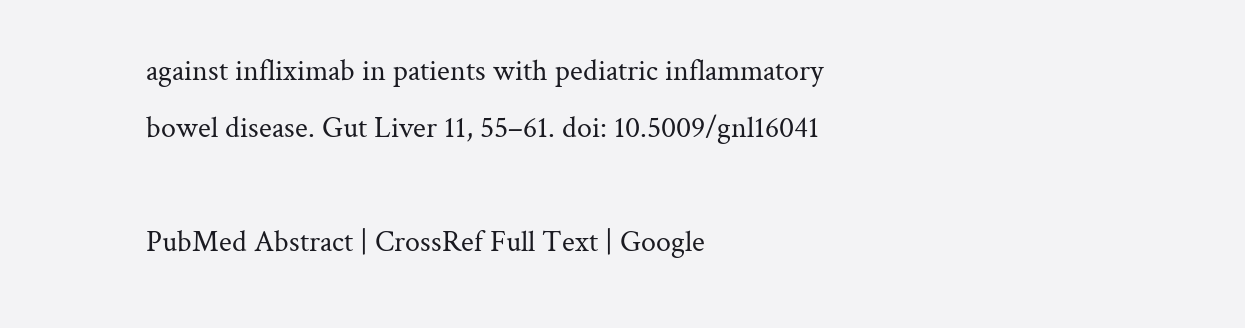against infliximab in patients with pediatric inflammatory bowel disease. Gut Liver 11, 55–61. doi: 10.5009/gnl16041

PubMed Abstract | CrossRef Full Text | Google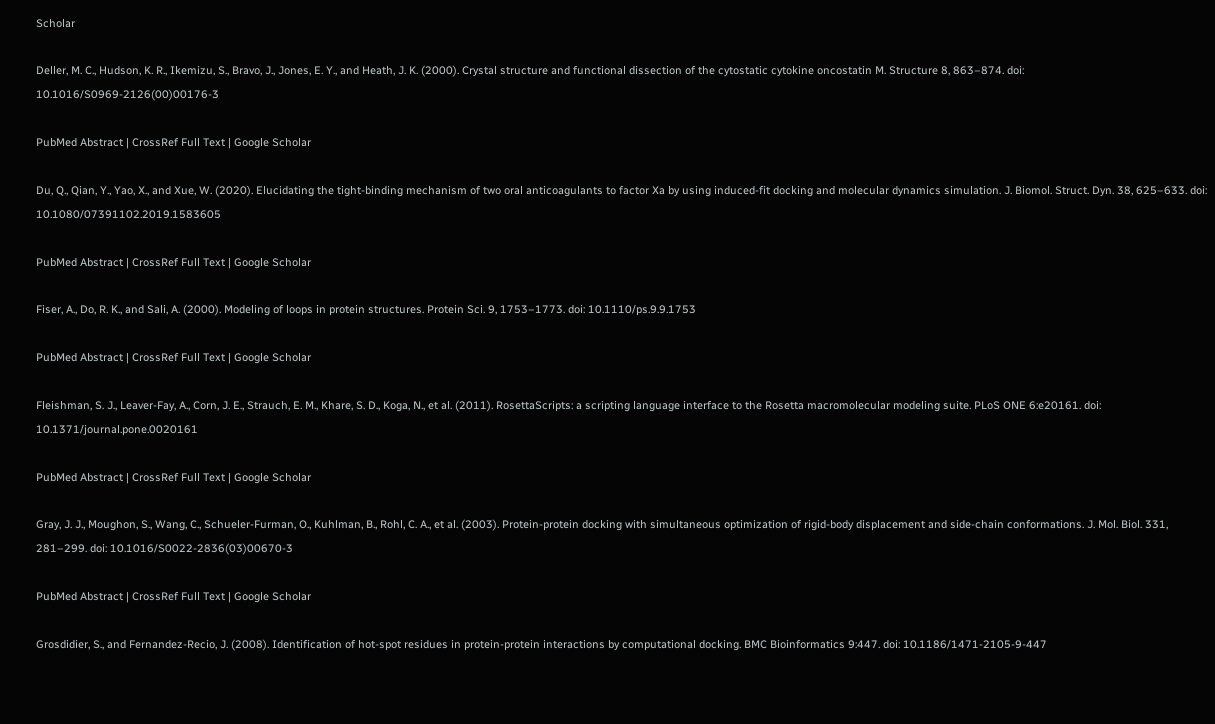Scholar

Deller, M. C., Hudson, K. R., Ikemizu, S., Bravo, J., Jones, E. Y., and Heath, J. K. (2000). Crystal structure and functional dissection of the cytostatic cytokine oncostatin M. Structure 8, 863–874. doi: 10.1016/S0969-2126(00)00176-3

PubMed Abstract | CrossRef Full Text | Google Scholar

Du, Q., Qian, Y., Yao, X., and Xue, W. (2020). Elucidating the tight-binding mechanism of two oral anticoagulants to factor Xa by using induced-fit docking and molecular dynamics simulation. J. Biomol. Struct. Dyn. 38, 625–633. doi: 10.1080/07391102.2019.1583605

PubMed Abstract | CrossRef Full Text | Google Scholar

Fiser, A., Do, R. K., and Sali, A. (2000). Modeling of loops in protein structures. Protein Sci. 9, 1753–1773. doi: 10.1110/ps.9.9.1753

PubMed Abstract | CrossRef Full Text | Google Scholar

Fleishman, S. J., Leaver-Fay, A., Corn, J. E., Strauch, E. M., Khare, S. D., Koga, N., et al. (2011). RosettaScripts: a scripting language interface to the Rosetta macromolecular modeling suite. PLoS ONE 6:e20161. doi: 10.1371/journal.pone.0020161

PubMed Abstract | CrossRef Full Text | Google Scholar

Gray, J. J., Moughon, S., Wang, C., Schueler-Furman, O., Kuhlman, B., Rohl, C. A., et al. (2003). Protein-protein docking with simultaneous optimization of rigid-body displacement and side-chain conformations. J. Mol. Biol. 331, 281–299. doi: 10.1016/S0022-2836(03)00670-3

PubMed Abstract | CrossRef Full Text | Google Scholar

Grosdidier, S., and Fernandez-Recio, J. (2008). Identification of hot-spot residues in protein-protein interactions by computational docking. BMC Bioinformatics 9:447. doi: 10.1186/1471-2105-9-447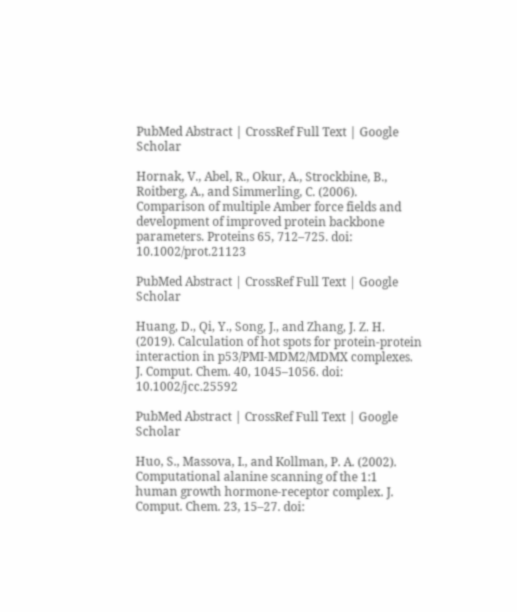PubMed Abstract | CrossRef Full Text | Google Scholar

Hornak, V., Abel, R., Okur, A., Strockbine, B., Roitberg, A., and Simmerling, C. (2006). Comparison of multiple Amber force fields and development of improved protein backbone parameters. Proteins 65, 712–725. doi: 10.1002/prot.21123

PubMed Abstract | CrossRef Full Text | Google Scholar

Huang, D., Qi, Y., Song, J., and Zhang, J. Z. H. (2019). Calculation of hot spots for protein-protein interaction in p53/PMI-MDM2/MDMX complexes. J. Comput. Chem. 40, 1045–1056. doi: 10.1002/jcc.25592

PubMed Abstract | CrossRef Full Text | Google Scholar

Huo, S., Massova, I., and Kollman, P. A. (2002). Computational alanine scanning of the 1:1 human growth hormone-receptor complex. J. Comput. Chem. 23, 15–27. doi: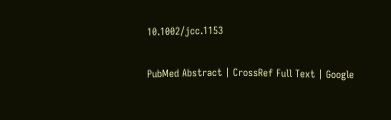10.1002/jcc.1153

PubMed Abstract | CrossRef Full Text | Google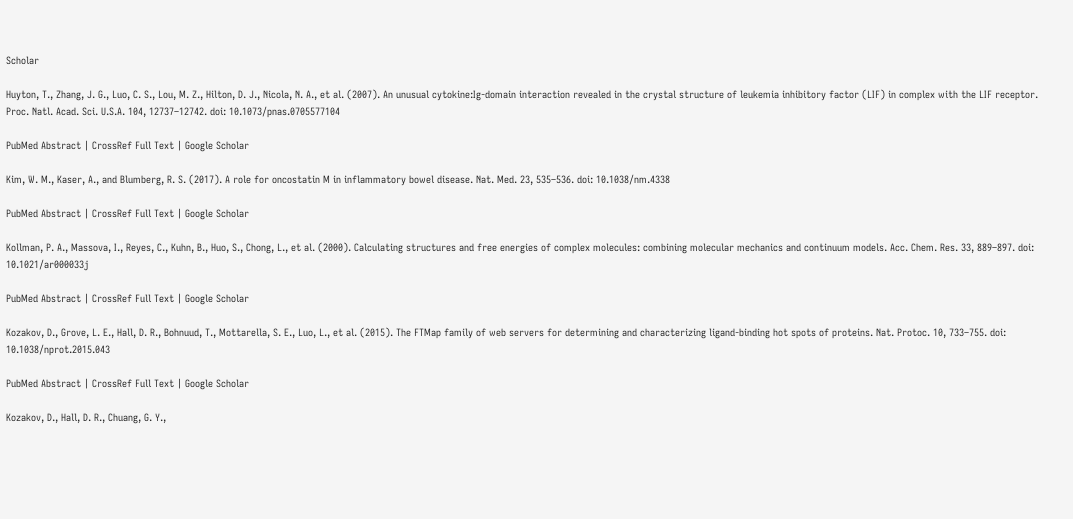Scholar

Huyton, T., Zhang, J. G., Luo, C. S., Lou, M. Z., Hilton, D. J., Nicola, N. A., et al. (2007). An unusual cytokine:Ig-domain interaction revealed in the crystal structure of leukemia inhibitory factor (LIF) in complex with the LIF receptor. Proc. Natl. Acad. Sci. U.S.A. 104, 12737–12742. doi: 10.1073/pnas.0705577104

PubMed Abstract | CrossRef Full Text | Google Scholar

Kim, W. M., Kaser, A., and Blumberg, R. S. (2017). A role for oncostatin M in inflammatory bowel disease. Nat. Med. 23, 535–536. doi: 10.1038/nm.4338

PubMed Abstract | CrossRef Full Text | Google Scholar

Kollman, P. A., Massova, I., Reyes, C., Kuhn, B., Huo, S., Chong, L., et al. (2000). Calculating structures and free energies of complex molecules: combining molecular mechanics and continuum models. Acc. Chem. Res. 33, 889–897. doi: 10.1021/ar000033j

PubMed Abstract | CrossRef Full Text | Google Scholar

Kozakov, D., Grove, L. E., Hall, D. R., Bohnuud, T., Mottarella, S. E., Luo, L., et al. (2015). The FTMap family of web servers for determining and characterizing ligand-binding hot spots of proteins. Nat. Protoc. 10, 733–755. doi: 10.1038/nprot.2015.043

PubMed Abstract | CrossRef Full Text | Google Scholar

Kozakov, D., Hall, D. R., Chuang, G. Y.,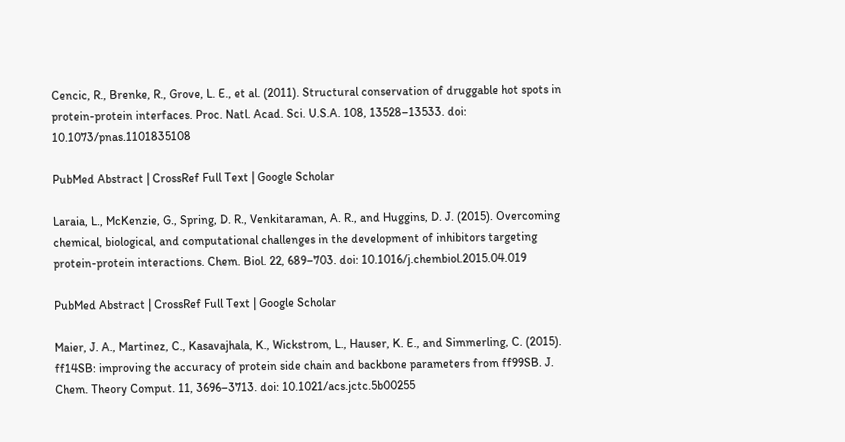Cencic, R., Brenke, R., Grove, L. E., et al. (2011). Structural conservation of druggable hot spots in protein-protein interfaces. Proc. Natl. Acad. Sci. U.S.A. 108, 13528–13533. doi: 10.1073/pnas.1101835108

PubMed Abstract | CrossRef Full Text | Google Scholar

Laraia, L., McKenzie, G., Spring, D. R., Venkitaraman, A. R., and Huggins, D. J. (2015). Overcoming chemical, biological, and computational challenges in the development of inhibitors targeting protein-protein interactions. Chem. Biol. 22, 689–703. doi: 10.1016/j.chembiol.2015.04.019

PubMed Abstract | CrossRef Full Text | Google Scholar

Maier, J. A., Martinez, C., Kasavajhala, K., Wickstrom, L., Hauser, K. E., and Simmerling, C. (2015). ff14SB: improving the accuracy of protein side chain and backbone parameters from ff99SB. J. Chem. Theory Comput. 11, 3696–3713. doi: 10.1021/acs.jctc.5b00255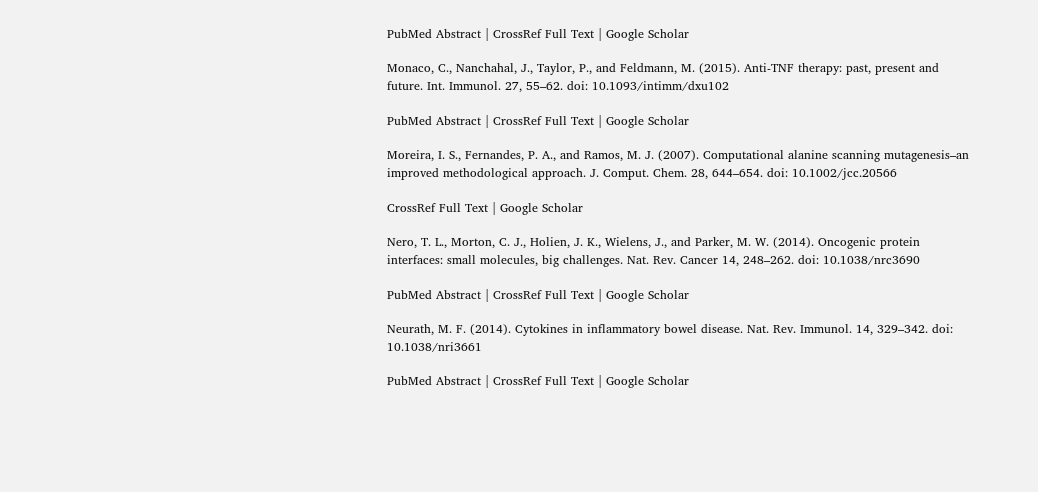PubMed Abstract | CrossRef Full Text | Google Scholar

Monaco, C., Nanchahal, J., Taylor, P., and Feldmann, M. (2015). Anti-TNF therapy: past, present and future. Int. Immunol. 27, 55–62. doi: 10.1093/intimm/dxu102

PubMed Abstract | CrossRef Full Text | Google Scholar

Moreira, I. S., Fernandes, P. A., and Ramos, M. J. (2007). Computational alanine scanning mutagenesis–an improved methodological approach. J. Comput. Chem. 28, 644–654. doi: 10.1002/jcc.20566

CrossRef Full Text | Google Scholar

Nero, T. L., Morton, C. J., Holien, J. K., Wielens, J., and Parker, M. W. (2014). Oncogenic protein interfaces: small molecules, big challenges. Nat. Rev. Cancer 14, 248–262. doi: 10.1038/nrc3690

PubMed Abstract | CrossRef Full Text | Google Scholar

Neurath, M. F. (2014). Cytokines in inflammatory bowel disease. Nat. Rev. Immunol. 14, 329–342. doi: 10.1038/nri3661

PubMed Abstract | CrossRef Full Text | Google Scholar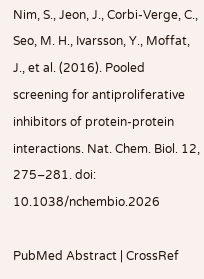Nim, S., Jeon, J., Corbi-Verge, C., Seo, M. H., Ivarsson, Y., Moffat, J., et al. (2016). Pooled screening for antiproliferative inhibitors of protein-protein interactions. Nat. Chem. Biol. 12, 275–281. doi: 10.1038/nchembio.2026

PubMed Abstract | CrossRef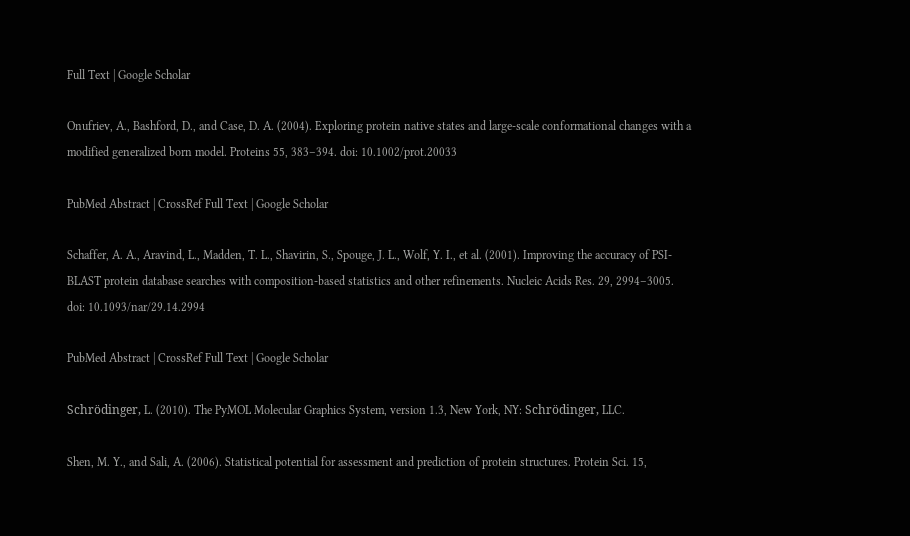Full Text | Google Scholar

Onufriev, A., Bashford, D., and Case, D. A. (2004). Exploring protein native states and large-scale conformational changes with a modified generalized born model. Proteins 55, 383–394. doi: 10.1002/prot.20033

PubMed Abstract | CrossRef Full Text | Google Scholar

Schaffer, A. A., Aravind, L., Madden, T. L., Shavirin, S., Spouge, J. L., Wolf, Y. I., et al. (2001). Improving the accuracy of PSI-BLAST protein database searches with composition-based statistics and other refinements. Nucleic Acids Res. 29, 2994–3005. doi: 10.1093/nar/29.14.2994

PubMed Abstract | CrossRef Full Text | Google Scholar

Schrödinger, L. (2010). The PyMOL Molecular Graphics System, version 1.3, New York, NY: Schrödinger, LLC.

Shen, M. Y., and Sali, A. (2006). Statistical potential for assessment and prediction of protein structures. Protein Sci. 15,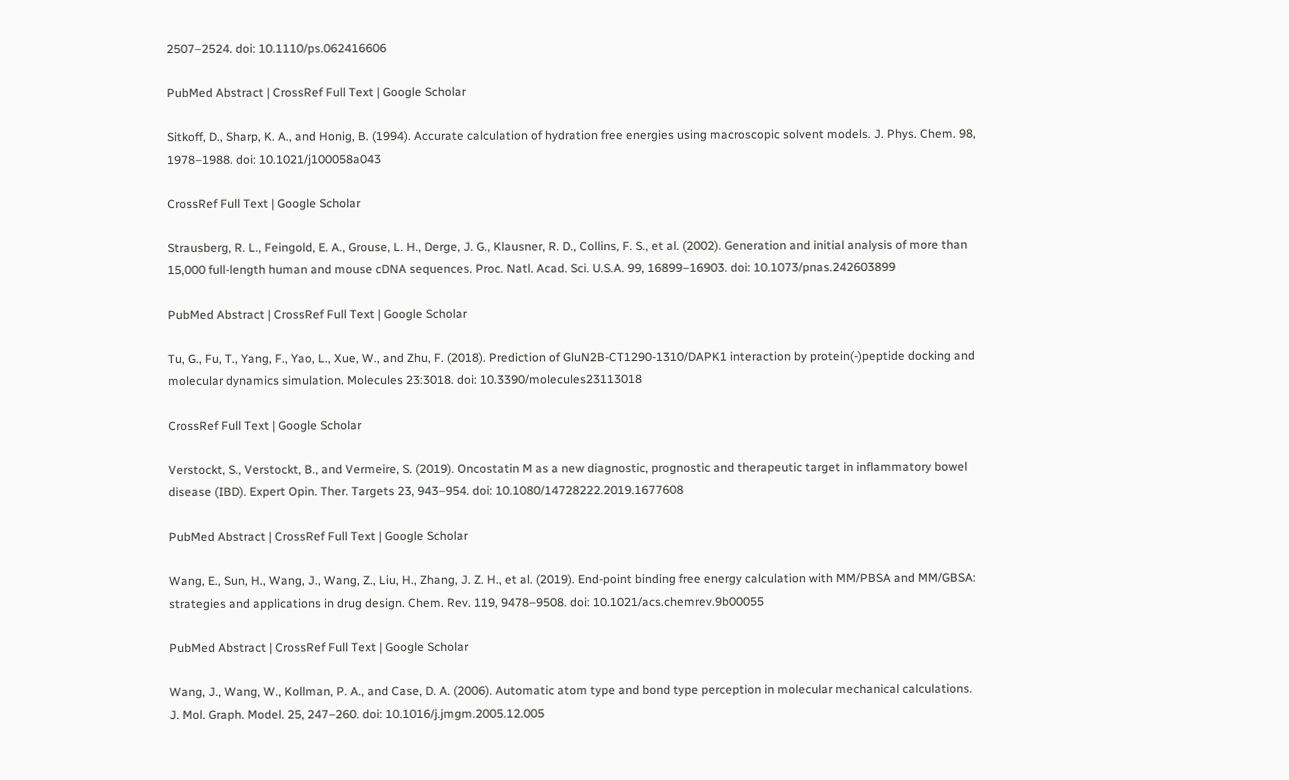2507–2524. doi: 10.1110/ps.062416606

PubMed Abstract | CrossRef Full Text | Google Scholar

Sitkoff, D., Sharp, K. A., and Honig, B. (1994). Accurate calculation of hydration free energies using macroscopic solvent models. J. Phys. Chem. 98, 1978–1988. doi: 10.1021/j100058a043

CrossRef Full Text | Google Scholar

Strausberg, R. L., Feingold, E. A., Grouse, L. H., Derge, J. G., Klausner, R. D., Collins, F. S., et al. (2002). Generation and initial analysis of more than 15,000 full-length human and mouse cDNA sequences. Proc. Natl. Acad. Sci. U.S.A. 99, 16899–16903. doi: 10.1073/pnas.242603899

PubMed Abstract | CrossRef Full Text | Google Scholar

Tu, G., Fu, T., Yang, F., Yao, L., Xue, W., and Zhu, F. (2018). Prediction of GluN2B-CT1290-1310/DAPK1 interaction by protein(-)peptide docking and molecular dynamics simulation. Molecules 23:3018. doi: 10.3390/molecules23113018

CrossRef Full Text | Google Scholar

Verstockt, S., Verstockt, B., and Vermeire, S. (2019). Oncostatin M as a new diagnostic, prognostic and therapeutic target in inflammatory bowel disease (IBD). Expert Opin. Ther. Targets 23, 943–954. doi: 10.1080/14728222.2019.1677608

PubMed Abstract | CrossRef Full Text | Google Scholar

Wang, E., Sun, H., Wang, J., Wang, Z., Liu, H., Zhang, J. Z. H., et al. (2019). End-point binding free energy calculation with MM/PBSA and MM/GBSA: strategies and applications in drug design. Chem. Rev. 119, 9478–9508. doi: 10.1021/acs.chemrev.9b00055

PubMed Abstract | CrossRef Full Text | Google Scholar

Wang, J., Wang, W., Kollman, P. A., and Case, D. A. (2006). Automatic atom type and bond type perception in molecular mechanical calculations. J. Mol. Graph. Model. 25, 247–260. doi: 10.1016/j.jmgm.2005.12.005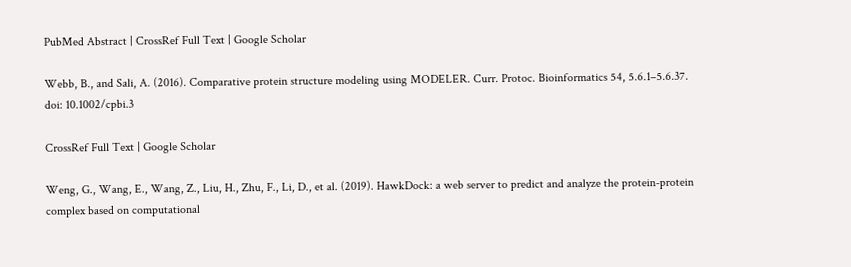PubMed Abstract | CrossRef Full Text | Google Scholar

Webb, B., and Sali, A. (2016). Comparative protein structure modeling using MODELER. Curr. Protoc. Bioinformatics 54, 5.6.1–5.6.37. doi: 10.1002/cpbi.3

CrossRef Full Text | Google Scholar

Weng, G., Wang, E., Wang, Z., Liu, H., Zhu, F., Li, D., et al. (2019). HawkDock: a web server to predict and analyze the protein-protein complex based on computational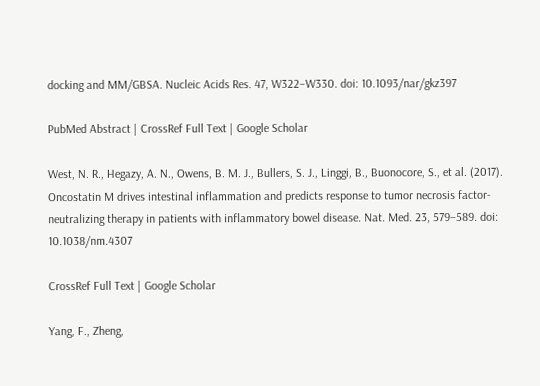docking and MM/GBSA. Nucleic Acids Res. 47, W322–W330. doi: 10.1093/nar/gkz397

PubMed Abstract | CrossRef Full Text | Google Scholar

West, N. R., Hegazy, A. N., Owens, B. M. J., Bullers, S. J., Linggi, B., Buonocore, S., et al. (2017). Oncostatin M drives intestinal inflammation and predicts response to tumor necrosis factor-neutralizing therapy in patients with inflammatory bowel disease. Nat. Med. 23, 579–589. doi: 10.1038/nm.4307

CrossRef Full Text | Google Scholar

Yang, F., Zheng,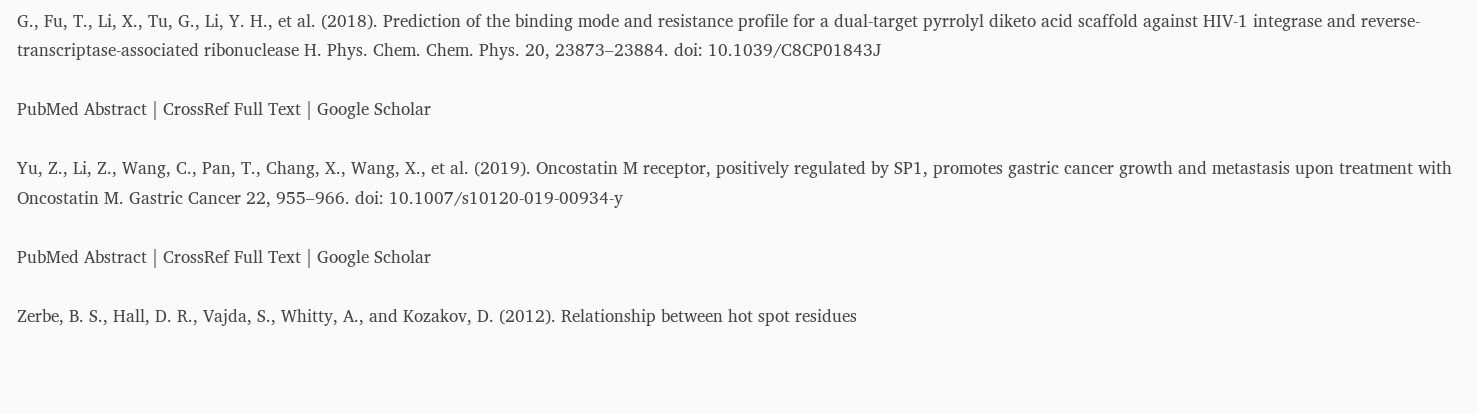G., Fu, T., Li, X., Tu, G., Li, Y. H., et al. (2018). Prediction of the binding mode and resistance profile for a dual-target pyrrolyl diketo acid scaffold against HIV-1 integrase and reverse-transcriptase-associated ribonuclease H. Phys. Chem. Chem. Phys. 20, 23873–23884. doi: 10.1039/C8CP01843J

PubMed Abstract | CrossRef Full Text | Google Scholar

Yu, Z., Li, Z., Wang, C., Pan, T., Chang, X., Wang, X., et al. (2019). Oncostatin M receptor, positively regulated by SP1, promotes gastric cancer growth and metastasis upon treatment with Oncostatin M. Gastric Cancer 22, 955–966. doi: 10.1007/s10120-019-00934-y

PubMed Abstract | CrossRef Full Text | Google Scholar

Zerbe, B. S., Hall, D. R., Vajda, S., Whitty, A., and Kozakov, D. (2012). Relationship between hot spot residues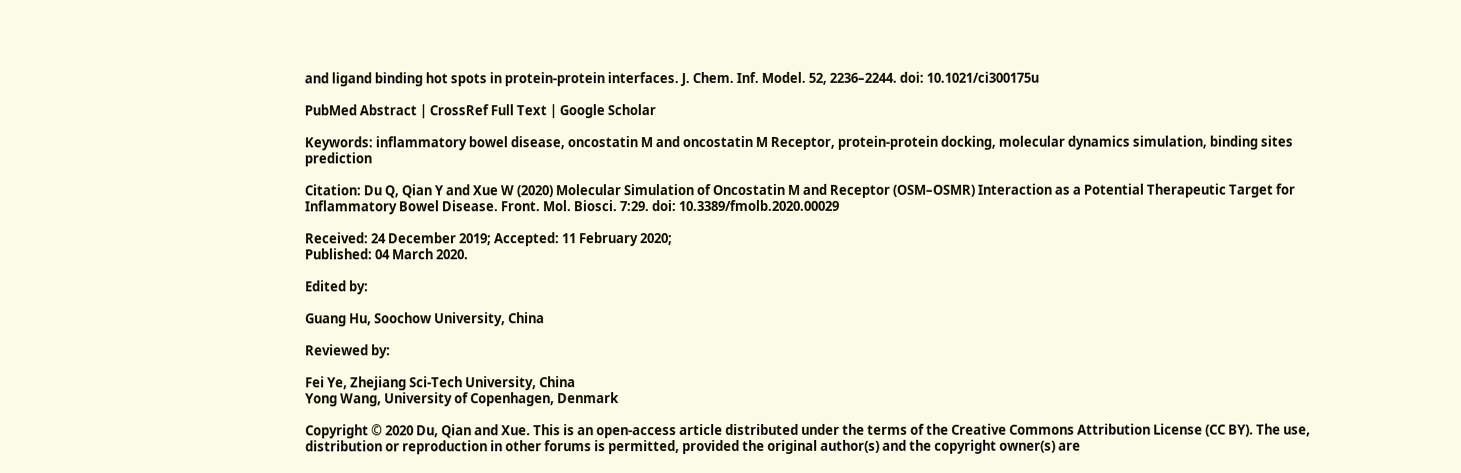and ligand binding hot spots in protein-protein interfaces. J. Chem. Inf. Model. 52, 2236–2244. doi: 10.1021/ci300175u

PubMed Abstract | CrossRef Full Text | Google Scholar

Keywords: inflammatory bowel disease, oncostatin M and oncostatin M Receptor, protein-protein docking, molecular dynamics simulation, binding sites prediction

Citation: Du Q, Qian Y and Xue W (2020) Molecular Simulation of Oncostatin M and Receptor (OSM–OSMR) Interaction as a Potential Therapeutic Target for Inflammatory Bowel Disease. Front. Mol. Biosci. 7:29. doi: 10.3389/fmolb.2020.00029

Received: 24 December 2019; Accepted: 11 February 2020;
Published: 04 March 2020.

Edited by:

Guang Hu, Soochow University, China

Reviewed by:

Fei Ye, Zhejiang Sci-Tech University, China
Yong Wang, University of Copenhagen, Denmark

Copyright © 2020 Du, Qian and Xue. This is an open-access article distributed under the terms of the Creative Commons Attribution License (CC BY). The use, distribution or reproduction in other forums is permitted, provided the original author(s) and the copyright owner(s) are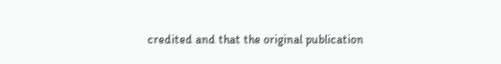credited and that the original publication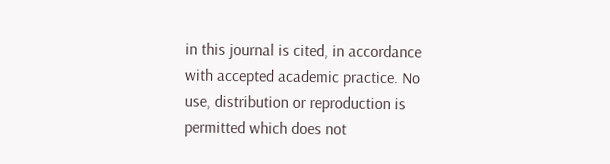in this journal is cited, in accordance with accepted academic practice. No use, distribution or reproduction is permitted which does not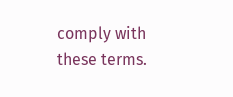comply with these terms.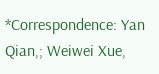*Correspondence: Yan Qian,; Weiwei Xue,